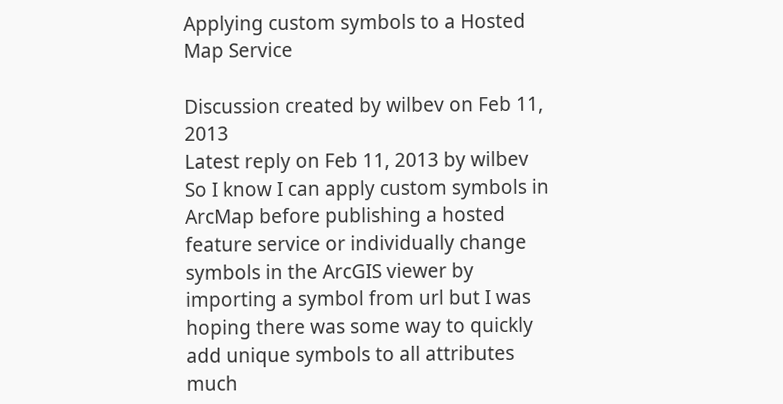Applying custom symbols to a Hosted Map Service

Discussion created by wilbev on Feb 11, 2013
Latest reply on Feb 11, 2013 by wilbev
So I know I can apply custom symbols in ArcMap before publishing a hosted feature service or individually change symbols in the ArcGIS viewer by importing a symbol from url but I was hoping there was some way to quickly add unique symbols to all attributes much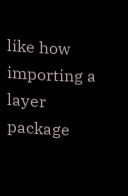like how importing a layer package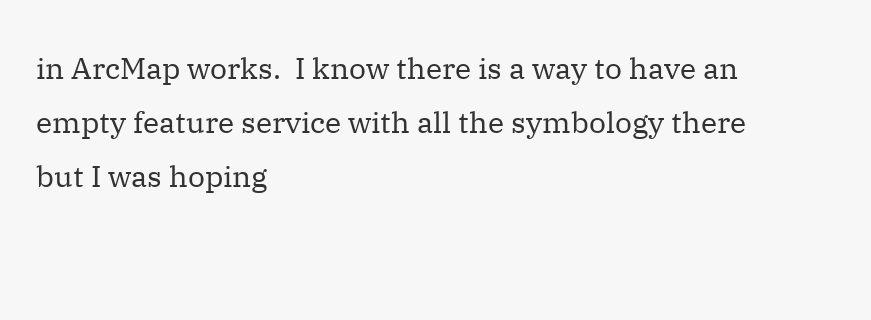in ArcMap works.  I know there is a way to have an empty feature service with all the symbology there but I was hoping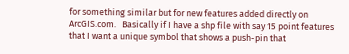for something similar but for new features added directly on ArcGIS.com.   Basically if I have a shp file with say 15 point features that I want a unique symbol that shows a push-pin that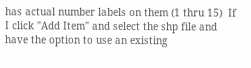has actual number labels on them (1 thru 15)  If I click "Add Item" and select the shp file and have the option to use an existing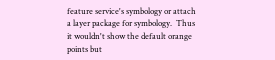feature service's symbology or attach a layer package for symbology.  Thus it wouldn't show the default orange points but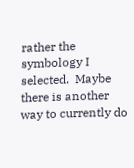rather the symbology I selected.  Maybe there is another way to currently do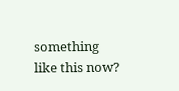something like this now?